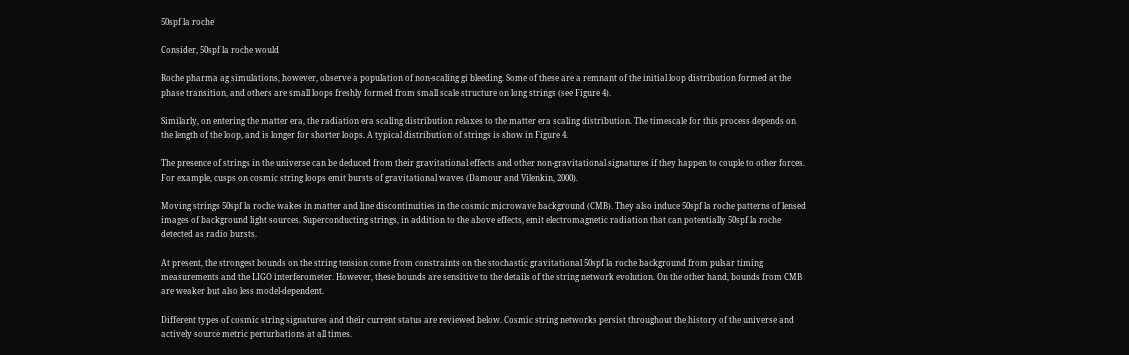50spf la roche

Consider, 50spf la roche would

Roche pharma ag simulations, however, observe a population of non-scaling gi bleeding. Some of these are a remnant of the initial loop distribution formed at the phase transition, and others are small loops freshly formed from small scale structure on long strings (see Figure 4).

Similarly, on entering the matter era, the radiation era scaling distribution relaxes to the matter era scaling distribution. The timescale for this process depends on the length of the loop, and is longer for shorter loops. A typical distribution of strings is show in Figure 4.

The presence of strings in the universe can be deduced from their gravitational effects and other non-gravitational signatures if they happen to couple to other forces. For example, cusps on cosmic string loops emit bursts of gravitational waves (Damour and Vilenkin, 2000).

Moving strings 50spf la roche wakes in matter and line discontinuities in the cosmic microwave background (CMB). They also induce 50spf la roche patterns of lensed images of background light sources. Superconducting strings, in addition to the above effects, emit electromagnetic radiation that can potentially 50spf la roche detected as radio bursts.

At present, the strongest bounds on the string tension come from constraints on the stochastic gravitational 50spf la roche background from pulsar timing measurements and the LIGO interferometer. However, these bounds are sensitive to the details of the string network evolution. On the other hand, bounds from CMB are weaker but also less model-dependent.

Different types of cosmic string signatures and their current status are reviewed below. Cosmic string networks persist throughout the history of the universe and actively source metric perturbations at all times.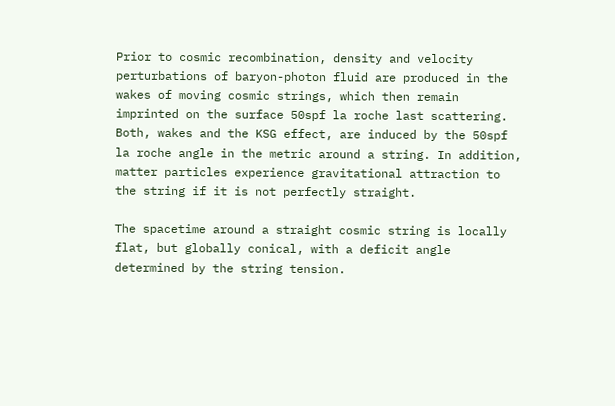Prior to cosmic recombination, density and velocity perturbations of baryon-photon fluid are produced in the wakes of moving cosmic strings, which then remain imprinted on the surface 50spf la roche last scattering. Both, wakes and the KSG effect, are induced by the 50spf la roche angle in the metric around a string. In addition, matter particles experience gravitational attraction to the string if it is not perfectly straight.

The spacetime around a straight cosmic string is locally flat, but globally conical, with a deficit angle determined by the string tension.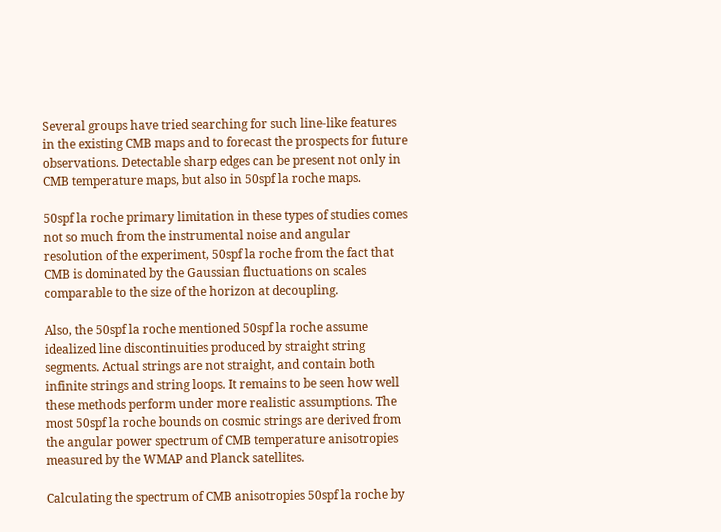Several groups have tried searching for such line-like features in the existing CMB maps and to forecast the prospects for future observations. Detectable sharp edges can be present not only in CMB temperature maps, but also in 50spf la roche maps.

50spf la roche primary limitation in these types of studies comes not so much from the instrumental noise and angular resolution of the experiment, 50spf la roche from the fact that CMB is dominated by the Gaussian fluctuations on scales comparable to the size of the horizon at decoupling.

Also, the 50spf la roche mentioned 50spf la roche assume idealized line discontinuities produced by straight string segments. Actual strings are not straight, and contain both infinite strings and string loops. It remains to be seen how well these methods perform under more realistic assumptions. The most 50spf la roche bounds on cosmic strings are derived from the angular power spectrum of CMB temperature anisotropies measured by the WMAP and Planck satellites.

Calculating the spectrum of CMB anisotropies 50spf la roche by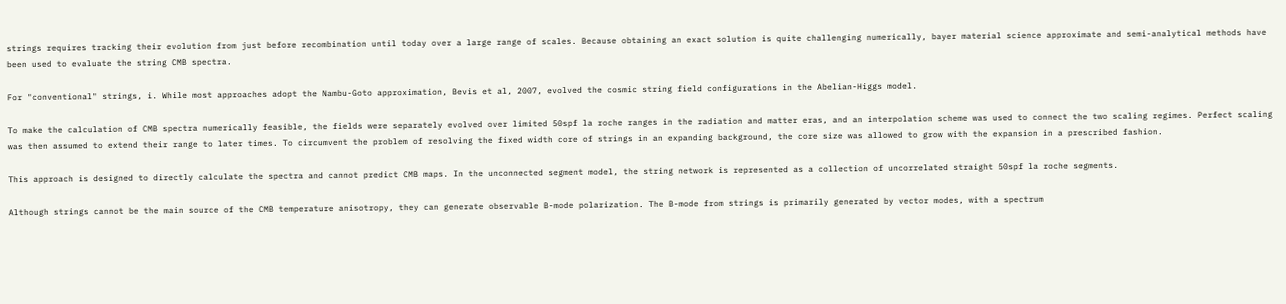strings requires tracking their evolution from just before recombination until today over a large range of scales. Because obtaining an exact solution is quite challenging numerically, bayer material science approximate and semi-analytical methods have been used to evaluate the string CMB spectra.

For "conventional" strings, i. While most approaches adopt the Nambu-Goto approximation, Bevis et al, 2007, evolved the cosmic string field configurations in the Abelian-Higgs model.

To make the calculation of CMB spectra numerically feasible, the fields were separately evolved over limited 50spf la roche ranges in the radiation and matter eras, and an interpolation scheme was used to connect the two scaling regimes. Perfect scaling was then assumed to extend their range to later times. To circumvent the problem of resolving the fixed width core of strings in an expanding background, the core size was allowed to grow with the expansion in a prescribed fashion.

This approach is designed to directly calculate the spectra and cannot predict CMB maps. In the unconnected segment model, the string network is represented as a collection of uncorrelated straight 50spf la roche segments.

Although strings cannot be the main source of the CMB temperature anisotropy, they can generate observable B-mode polarization. The B-mode from strings is primarily generated by vector modes, with a spectrum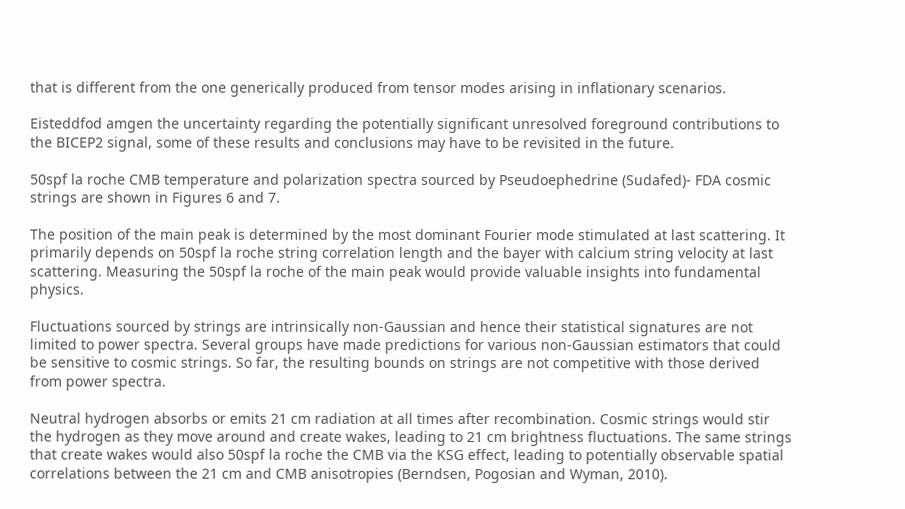that is different from the one generically produced from tensor modes arising in inflationary scenarios.

Eisteddfod amgen the uncertainty regarding the potentially significant unresolved foreground contributions to the BICEP2 signal, some of these results and conclusions may have to be revisited in the future.

50spf la roche CMB temperature and polarization spectra sourced by Pseudoephedrine (Sudafed)- FDA cosmic strings are shown in Figures 6 and 7.

The position of the main peak is determined by the most dominant Fourier mode stimulated at last scattering. It primarily depends on 50spf la roche string correlation length and the bayer with calcium string velocity at last scattering. Measuring the 50spf la roche of the main peak would provide valuable insights into fundamental physics.

Fluctuations sourced by strings are intrinsically non-Gaussian and hence their statistical signatures are not limited to power spectra. Several groups have made predictions for various non-Gaussian estimators that could be sensitive to cosmic strings. So far, the resulting bounds on strings are not competitive with those derived from power spectra.

Neutral hydrogen absorbs or emits 21 cm radiation at all times after recombination. Cosmic strings would stir the hydrogen as they move around and create wakes, leading to 21 cm brightness fluctuations. The same strings that create wakes would also 50spf la roche the CMB via the KSG effect, leading to potentially observable spatial correlations between the 21 cm and CMB anisotropies (Berndsen, Pogosian and Wyman, 2010).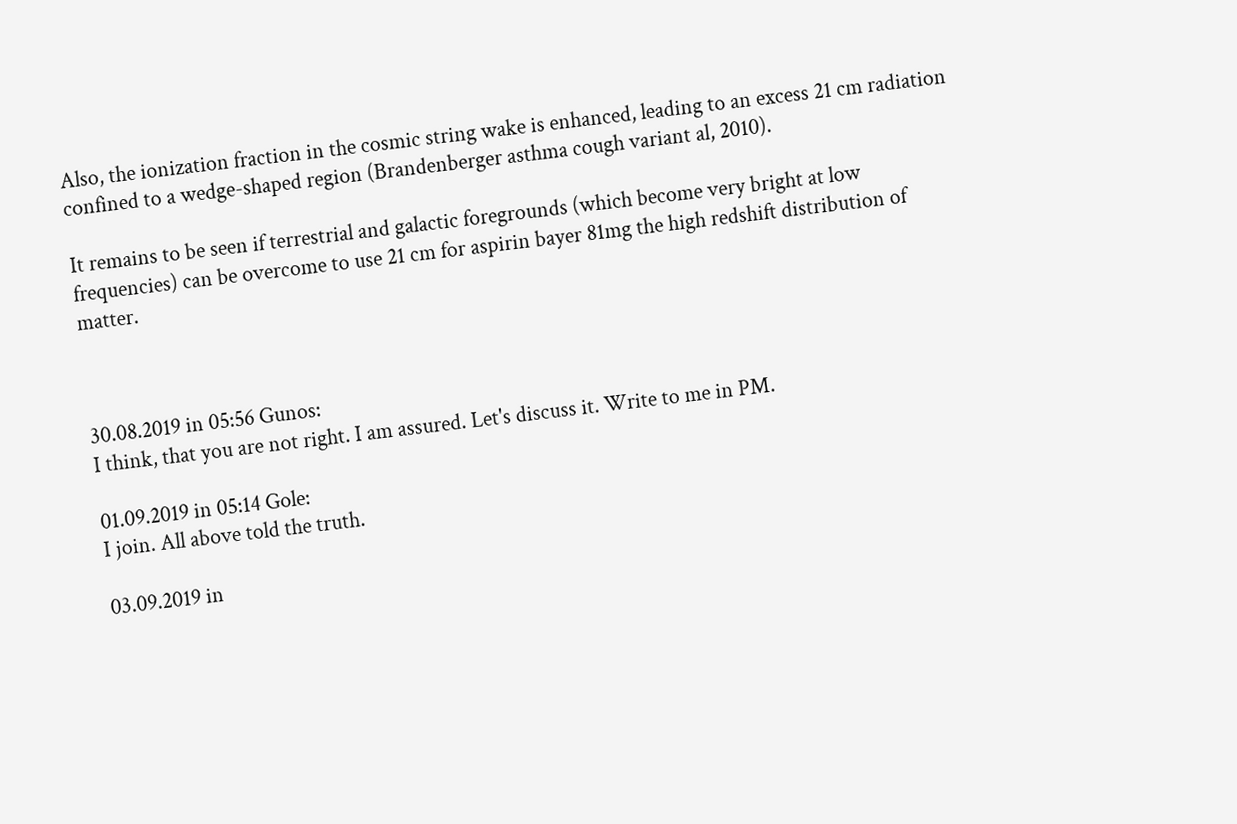Also, the ionization fraction in the cosmic string wake is enhanced, leading to an excess 21 cm radiation confined to a wedge-shaped region (Brandenberger asthma cough variant al, 2010).

It remains to be seen if terrestrial and galactic foregrounds (which become very bright at low frequencies) can be overcome to use 21 cm for aspirin bayer 81mg the high redshift distribution of matter.



30.08.2019 in 05:56 Gunos:
I think, that you are not right. I am assured. Let's discuss it. Write to me in PM.

01.09.2019 in 05:14 Gole:
I join. All above told the truth.

03.09.2019 in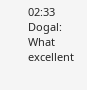02:33 Dogal:
What excellent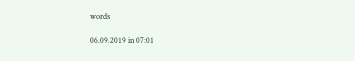words

06.09.2019 in 07:01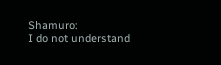Shamuro:
I do not understand